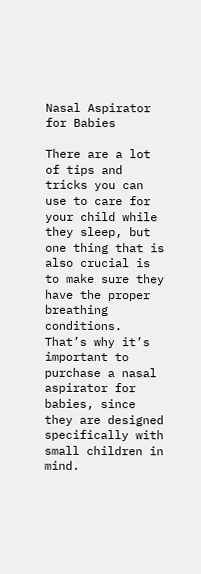Nasal Aspirator for Babies

There are a lot of tips and tricks you can use to care for your child while they sleep, but one thing that is also crucial is to make sure they have the proper breathing conditions. That’s why it’s important to purchase a nasal aspirator for babies, since they are designed specifically with small children in mind.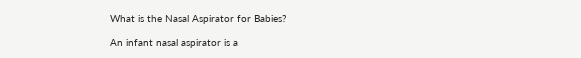What is the Nasal Aspirator for Babies?

An infant nasal aspirator is a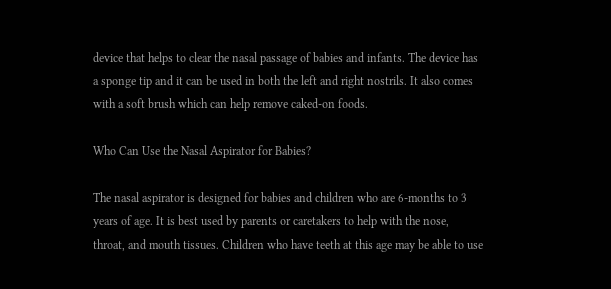device that helps to clear the nasal passage of babies and infants. The device has a sponge tip and it can be used in both the left and right nostrils. It also comes with a soft brush which can help remove caked-on foods.

Who Can Use the Nasal Aspirator for Babies?

The nasal aspirator is designed for babies and children who are 6-months to 3 years of age. It is best used by parents or caretakers to help with the nose, throat, and mouth tissues. Children who have teeth at this age may be able to use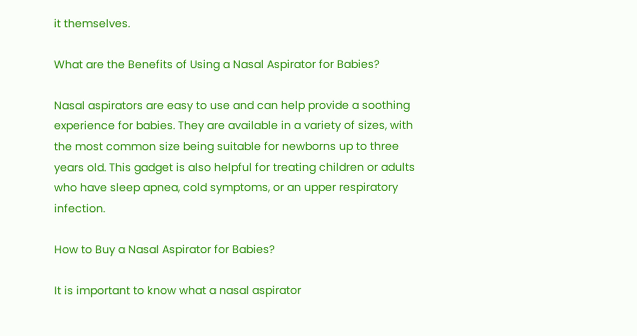it themselves.

What are the Benefits of Using a Nasal Aspirator for Babies?

Nasal aspirators are easy to use and can help provide a soothing experience for babies. They are available in a variety of sizes, with the most common size being suitable for newborns up to three years old. This gadget is also helpful for treating children or adults who have sleep apnea, cold symptoms, or an upper respiratory infection.

How to Buy a Nasal Aspirator for Babies?

It is important to know what a nasal aspirator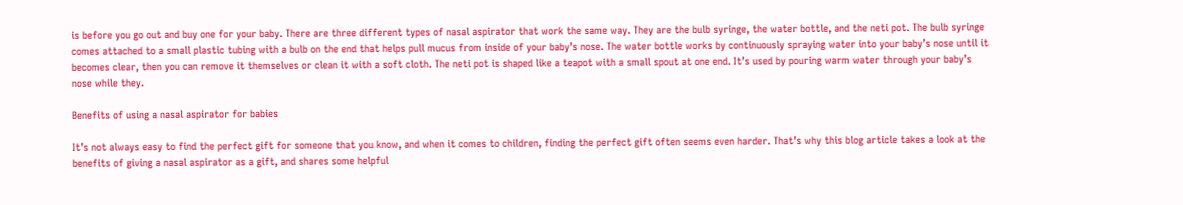is before you go out and buy one for your baby. There are three different types of nasal aspirator that work the same way. They are the bulb syringe, the water bottle, and the neti pot. The bulb syringe comes attached to a small plastic tubing with a bulb on the end that helps pull mucus from inside of your baby’s nose. The water bottle works by continuously spraying water into your baby’s nose until it becomes clear, then you can remove it themselves or clean it with a soft cloth. The neti pot is shaped like a teapot with a small spout at one end. It’s used by pouring warm water through your baby’s nose while they.

Benefits of using a nasal aspirator for babies

It’s not always easy to find the perfect gift for someone that you know, and when it comes to children, finding the perfect gift often seems even harder. That’s why this blog article takes a look at the benefits of giving a nasal aspirator as a gift, and shares some helpful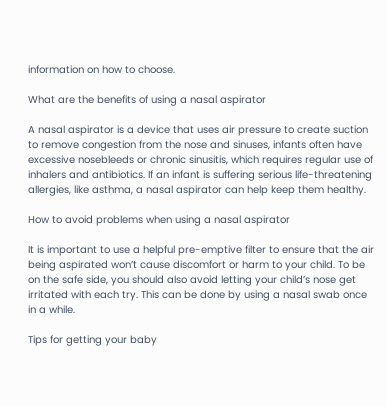information on how to choose.

What are the benefits of using a nasal aspirator

A nasal aspirator is a device that uses air pressure to create suction to remove congestion from the nose and sinuses, infants often have excessive nosebleeds or chronic sinusitis, which requires regular use of inhalers and antibiotics. If an infant is suffering serious life-threatening allergies, like asthma, a nasal aspirator can help keep them healthy.

How to avoid problems when using a nasal aspirator

It is important to use a helpful pre-emptive filter to ensure that the air being aspirated won’t cause discomfort or harm to your child. To be on the safe side, you should also avoid letting your child’s nose get irritated with each try. This can be done by using a nasal swab once in a while.

Tips for getting your baby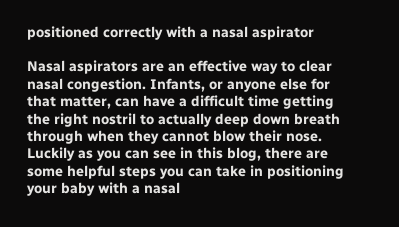positioned correctly with a nasal aspirator

Nasal aspirators are an effective way to clear nasal congestion. Infants, or anyone else for that matter, can have a difficult time getting the right nostril to actually deep down breath through when they cannot blow their nose. Luckily as you can see in this blog, there are some helpful steps you can take in positioning your baby with a nasal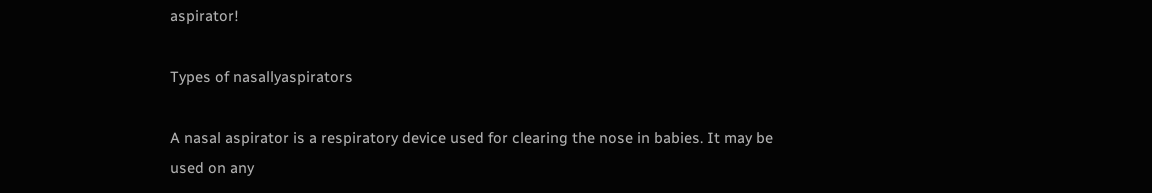aspirator!

Types of nasallyaspirators

A nasal aspirator is a respiratory device used for clearing the nose in babies. It may be used on any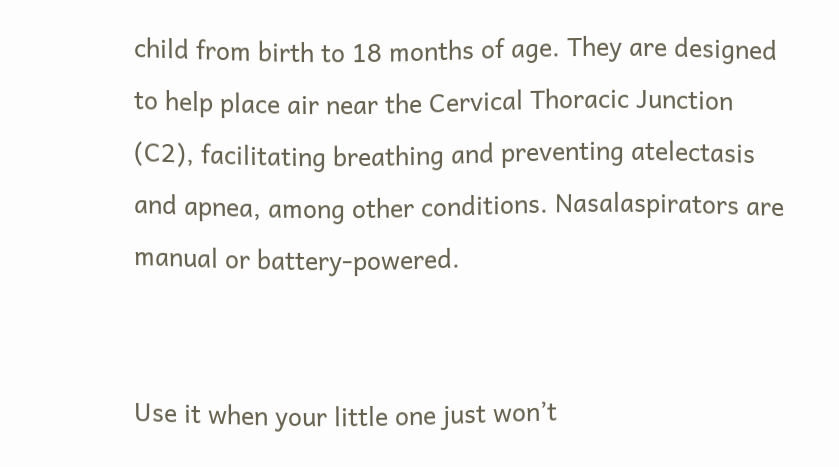child from birth to 18 months of age. They are designed to help place air near the Cervical Thoracic Junction (C2), facilitating breathing and preventing atelectasis and apnea, among other conditions. Nasalaspirators are manual or battery-powered.


Use it when your little one just won’t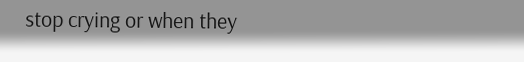stop crying or when they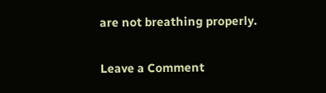are not breathing properly.

Leave a Comment